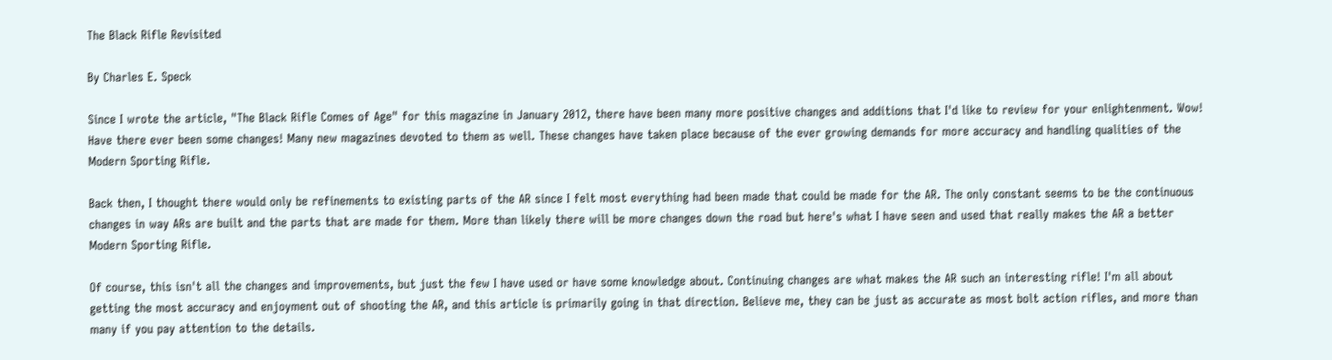The Black Rifle Revisited

By Charles E. Speck

Since I wrote the article, "The Black Rifle Comes of Age" for this magazine in January 2012, there have been many more positive changes and additions that I'd like to review for your enlightenment. Wow! Have there ever been some changes! Many new magazines devoted to them as well. These changes have taken place because of the ever growing demands for more accuracy and handling qualities of the Modern Sporting Rifle.

Back then, I thought there would only be refinements to existing parts of the AR since I felt most everything had been made that could be made for the AR. The only constant seems to be the continuous changes in way ARs are built and the parts that are made for them. More than likely there will be more changes down the road but here's what I have seen and used that really makes the AR a better Modern Sporting Rifle.

Of course, this isn't all the changes and improvements, but just the few I have used or have some knowledge about. Continuing changes are what makes the AR such an interesting rifle! I'm all about getting the most accuracy and enjoyment out of shooting the AR, and this article is primarily going in that direction. Believe me, they can be just as accurate as most bolt action rifles, and more than many if you pay attention to the details.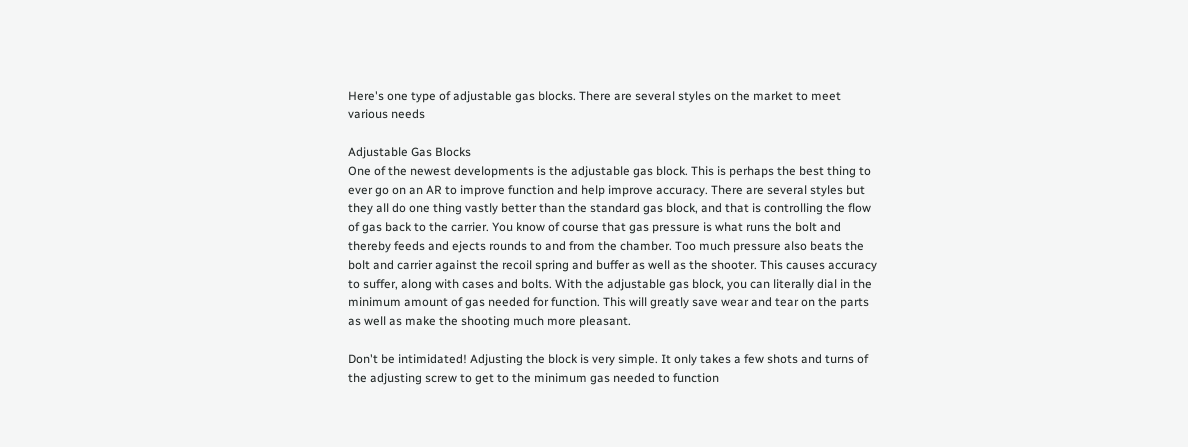Here's one type of adjustable gas blocks. There are several styles on the market to meet various needs

Adjustable Gas Blocks
One of the newest developments is the adjustable gas block. This is perhaps the best thing to ever go on an AR to improve function and help improve accuracy. There are several styles but they all do one thing vastly better than the standard gas block, and that is controlling the flow of gas back to the carrier. You know of course that gas pressure is what runs the bolt and thereby feeds and ejects rounds to and from the chamber. Too much pressure also beats the bolt and carrier against the recoil spring and buffer as well as the shooter. This causes accuracy to suffer, along with cases and bolts. With the adjustable gas block, you can literally dial in the minimum amount of gas needed for function. This will greatly save wear and tear on the parts as well as make the shooting much more pleasant.

Don't be intimidated! Adjusting the block is very simple. It only takes a few shots and turns of the adjusting screw to get to the minimum gas needed to function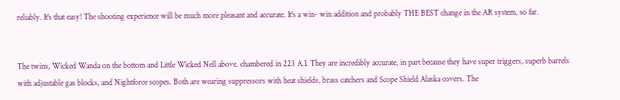reliably. It's that easy! The shooting experience will be much more pleasant and accurate. It's a win- win addition and probably THE BEST change in the AR system, so far.


The twins, Wicked Wanda on the bottom and Little Wicked Nell above. chambered in 223 A.I. They are incredibly accurate, in part because they have super triggers, superb barrels with adjustable gas blocks, and Nightforce scopes. Both are wearing suppressors with heat shields, brass catchers and Scope Shield Alaska covers. The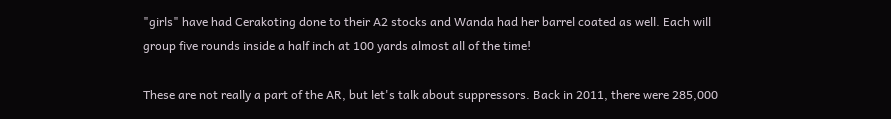"girls" have had Cerakoting done to their A2 stocks and Wanda had her barrel coated as well. Each will group five rounds inside a half inch at 100 yards almost all of the time!

These are not really a part of the AR, but let's talk about suppressors. Back in 2011, there were 285,000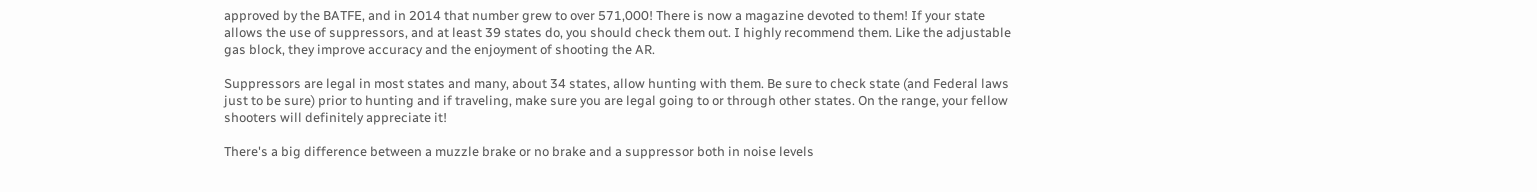approved by the BATFE, and in 2014 that number grew to over 571,000! There is now a magazine devoted to them! If your state allows the use of suppressors, and at least 39 states do, you should check them out. I highly recommend them. Like the adjustable gas block, they improve accuracy and the enjoyment of shooting the AR.

Suppressors are legal in most states and many, about 34 states, allow hunting with them. Be sure to check state (and Federal laws just to be sure) prior to hunting and if traveling, make sure you are legal going to or through other states. On the range, your fellow shooters will definitely appreciate it!

There's a big difference between a muzzle brake or no brake and a suppressor both in noise levels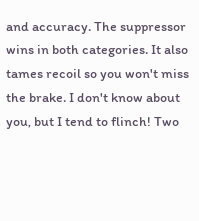and accuracy. The suppressor wins in both categories. It also tames recoil so you won't miss the brake. I don't know about you, but I tend to flinch! Two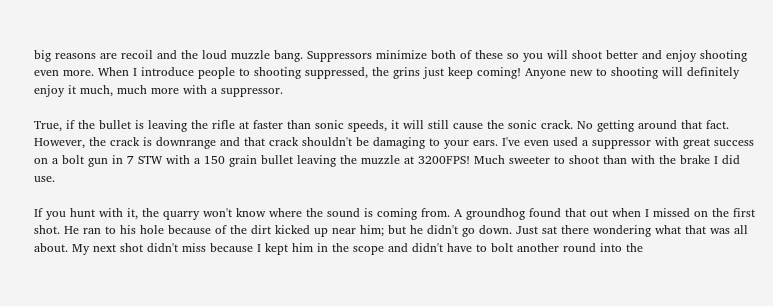big reasons are recoil and the loud muzzle bang. Suppressors minimize both of these so you will shoot better and enjoy shooting even more. When I introduce people to shooting suppressed, the grins just keep coming! Anyone new to shooting will definitely enjoy it much, much more with a suppressor.

True, if the bullet is leaving the rifle at faster than sonic speeds, it will still cause the sonic crack. No getting around that fact. However, the crack is downrange and that crack shouldn't be damaging to your ears. I've even used a suppressor with great success on a bolt gun in 7 STW with a 150 grain bullet leaving the muzzle at 3200FPS! Much sweeter to shoot than with the brake I did use.

If you hunt with it, the quarry won't know where the sound is coming from. A groundhog found that out when I missed on the first shot. He ran to his hole because of the dirt kicked up near him; but he didn't go down. Just sat there wondering what that was all about. My next shot didn't miss because I kept him in the scope and didn't have to bolt another round into the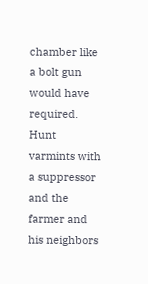chamber like a bolt gun would have required. Hunt varmints with a suppressor and the farmer and his neighbors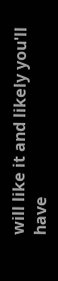will like it and likely you'll have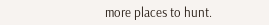more places to hunt.